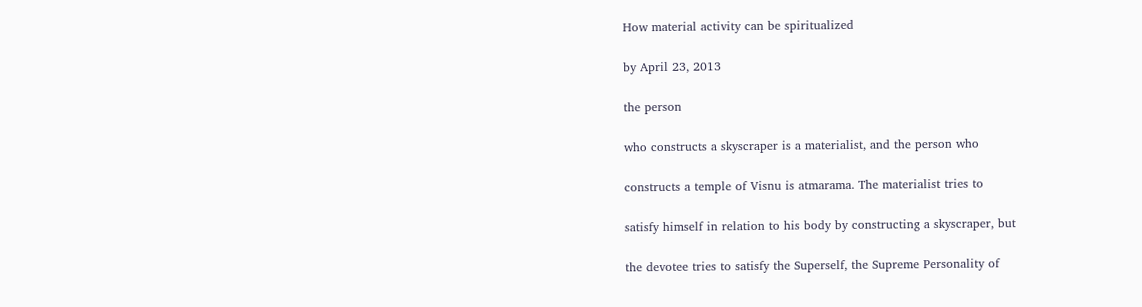How material activity can be spiritualized

by April 23, 2013

the person

who constructs a skyscraper is a materialist, and the person who

constructs a temple of Visnu is atmarama. The materialist tries to

satisfy himself in relation to his body by constructing a skyscraper, but

the devotee tries to satisfy the Superself, the Supreme Personality of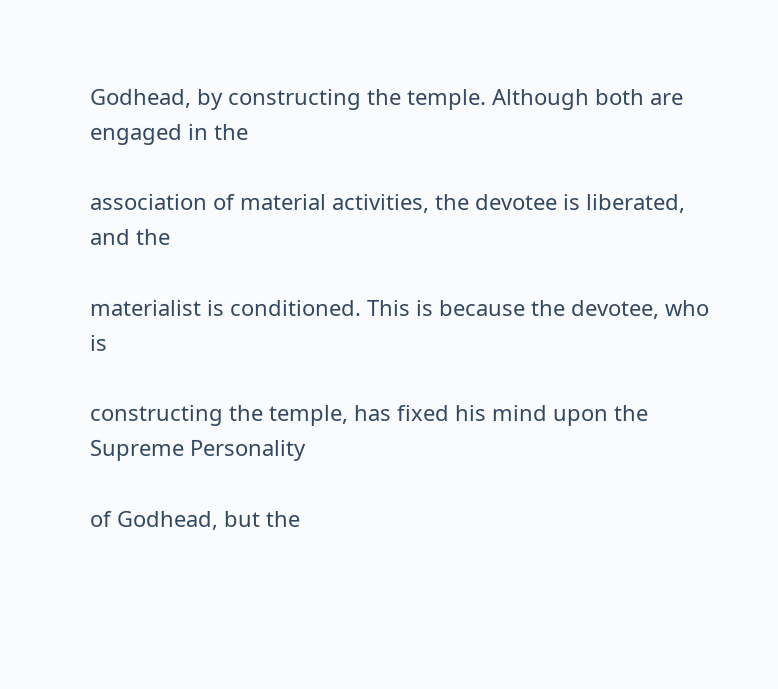Godhead, by constructing the temple. Although both are engaged in the

association of material activities, the devotee is liberated, and the

materialist is conditioned. This is because the devotee, who is

constructing the temple, has fixed his mind upon the Supreme Personality

of Godhead, but the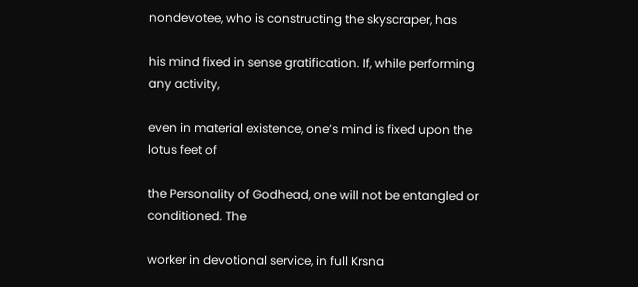nondevotee, who is constructing the skyscraper, has

his mind fixed in sense gratification. If, while performing any activity,

even in material existence, one’s mind is fixed upon the lotus feet of

the Personality of Godhead, one will not be entangled or conditioned. The

worker in devotional service, in full Krsna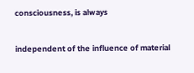consciousness, is always

independent of the influence of material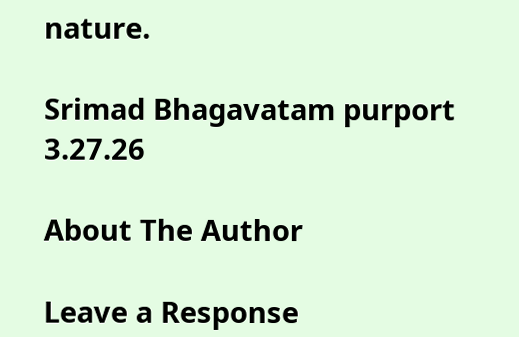nature.

Srimad Bhagavatam purport 3.27.26

About The Author

Leave a Response